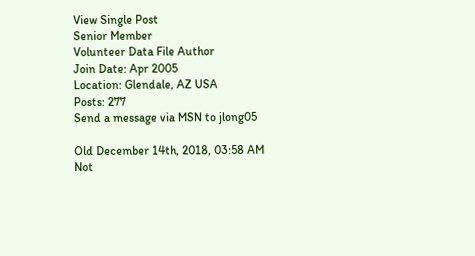View Single Post
Senior Member
Volunteer Data File Author
Join Date: Apr 2005
Location: Glendale, AZ USA
Posts: 277
Send a message via MSN to jlong05

Old December 14th, 2018, 03:58 AM
Not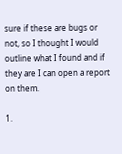sure if these are bugs or not, so I thought I would outline what I found and if they are I can open a report on them.

1.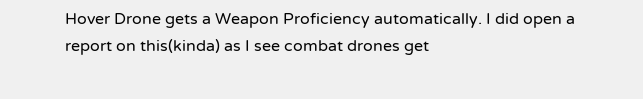Hover Drone gets a Weapon Proficiency automatically. I did open a report on this(kinda) as I see combat drones get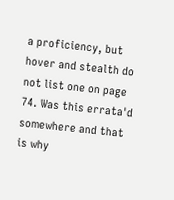a proficiency, but hover and stealth do not list one on page 74. Was this errata'd somewhere and that is why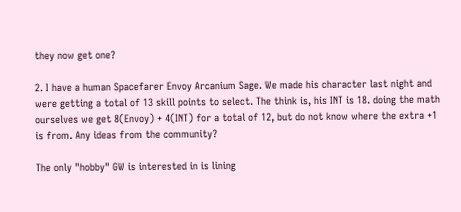they now get one?

2. I have a human Spacefarer Envoy Arcanium Sage. We made his character last night and were getting a total of 13 skill points to select. The think is, his INT is 18. doing the math ourselves we get 8(Envoy) + 4(INT) for a total of 12, but do not know where the extra +1 is from. Any ideas from the community?

The only "hobby" GW is interested in is lining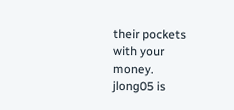their pockets with your money.
jlong05 is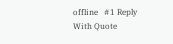offline   #1 Reply With Quote